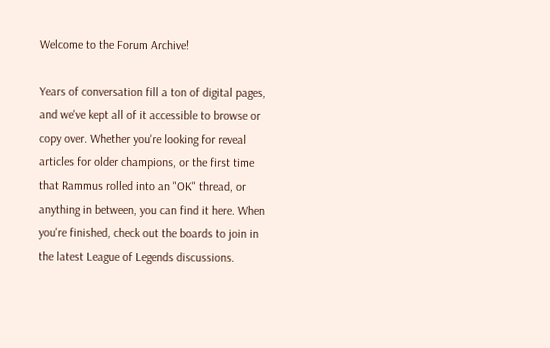Welcome to the Forum Archive!

Years of conversation fill a ton of digital pages, and we've kept all of it accessible to browse or copy over. Whether you're looking for reveal articles for older champions, or the first time that Rammus rolled into an "OK" thread, or anything in between, you can find it here. When you're finished, check out the boards to join in the latest League of Legends discussions.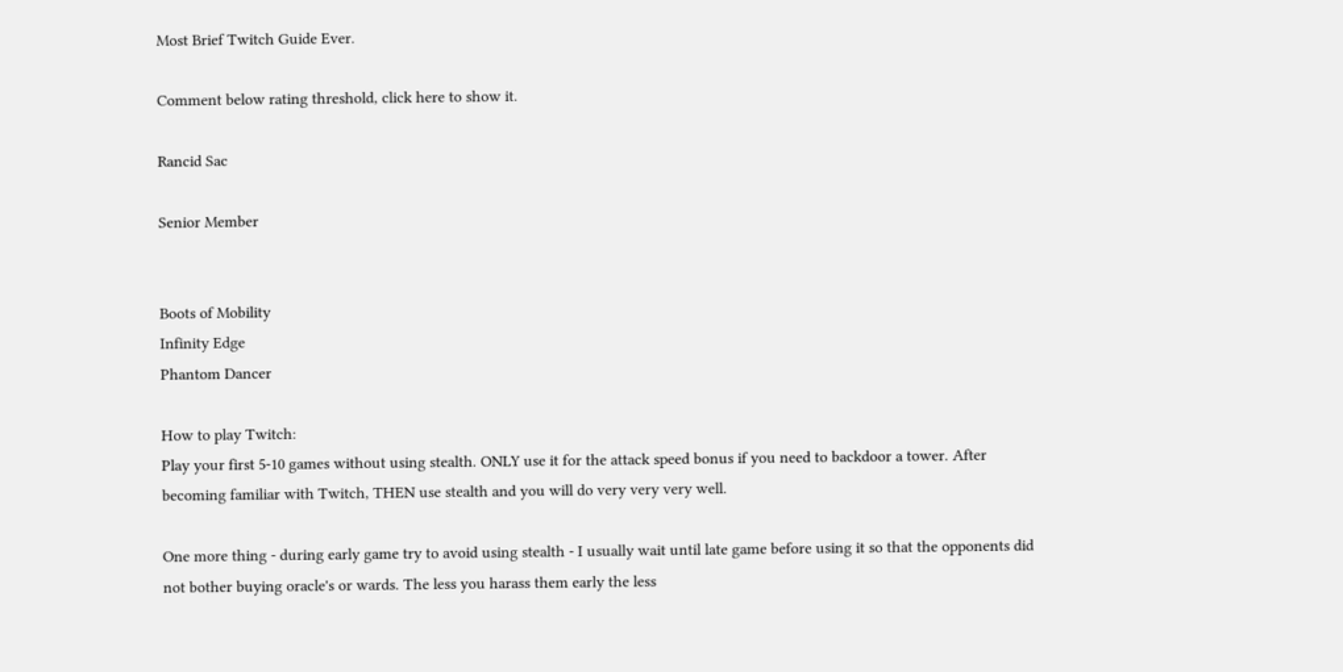Most Brief Twitch Guide Ever.

Comment below rating threshold, click here to show it.

Rancid Sac

Senior Member


Boots of Mobility
Infinity Edge
Phantom Dancer

How to play Twitch:
Play your first 5-10 games without using stealth. ONLY use it for the attack speed bonus if you need to backdoor a tower. After becoming familiar with Twitch, THEN use stealth and you will do very very very well.

One more thing - during early game try to avoid using stealth - I usually wait until late game before using it so that the opponents did not bother buying oracle's or wards. The less you harass them early the less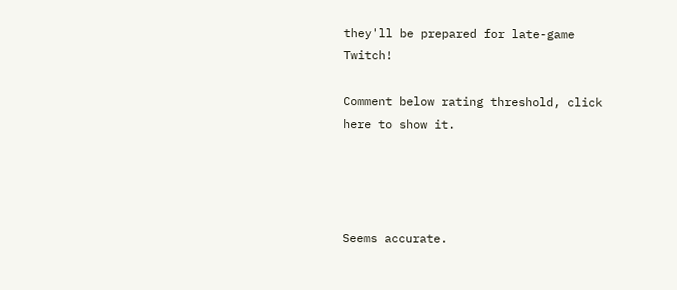they'll be prepared for late-game Twitch!

Comment below rating threshold, click here to show it.




Seems accurate.